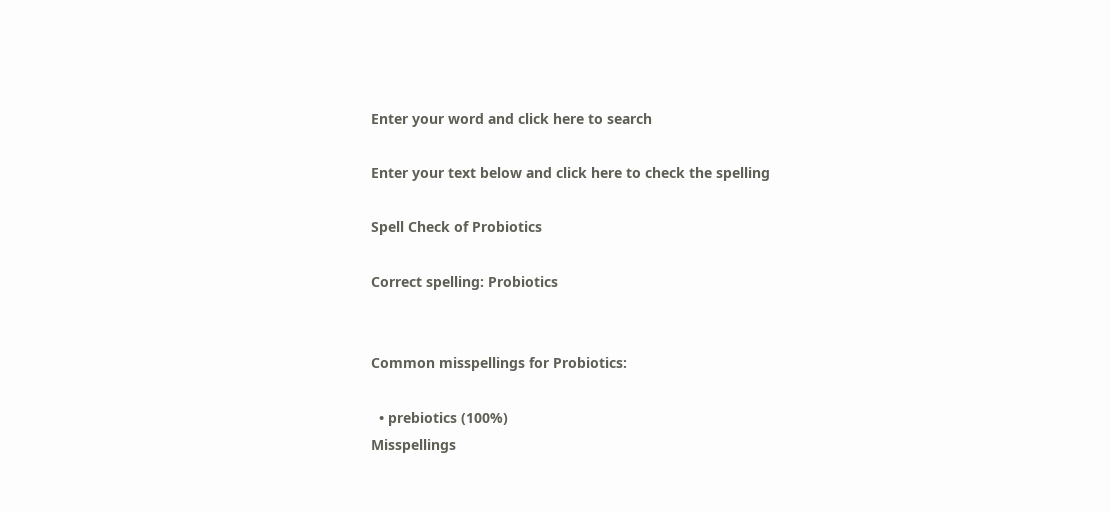Enter your word and click here to search

Enter your text below and click here to check the spelling

Spell Check of Probiotics

Correct spelling: Probiotics


Common misspellings for Probiotics:

  • prebiotics (100%)
Misspellings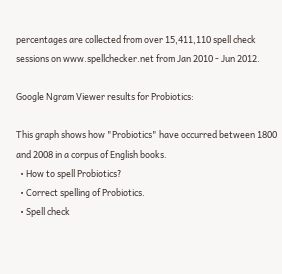percentages are collected from over 15,411,110 spell check sessions on www.spellchecker.net from Jan 2010 - Jun 2012.

Google Ngram Viewer results for Probiotics:

This graph shows how "Probiotics" have occurred between 1800 and 2008 in a corpus of English books.
  • How to spell Probiotics?
  • Correct spelling of Probiotics.
  • Spell check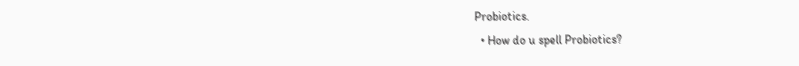Probiotics.
  • How do u spell Probiotics?